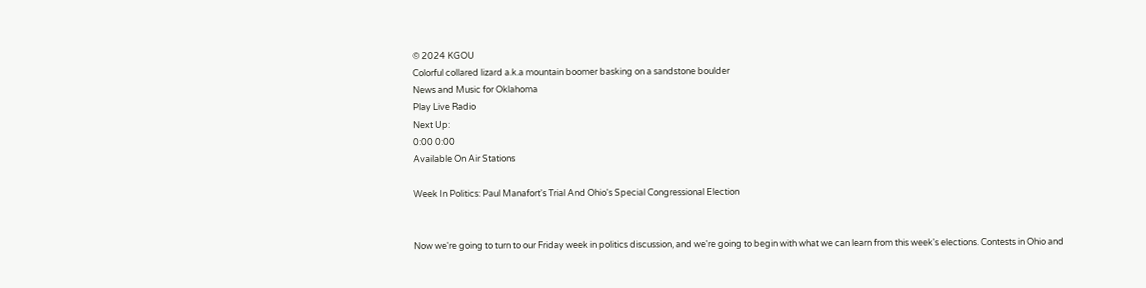© 2024 KGOU
Colorful collared lizard a.k.a mountain boomer basking on a sandstone boulder
News and Music for Oklahoma
Play Live Radio
Next Up:
0:00 0:00
Available On Air Stations

Week In Politics: Paul Manafort's Trial And Ohio's Special Congressional Election


Now we're going to turn to our Friday week in politics discussion, and we're going to begin with what we can learn from this week's elections. Contests in Ohio and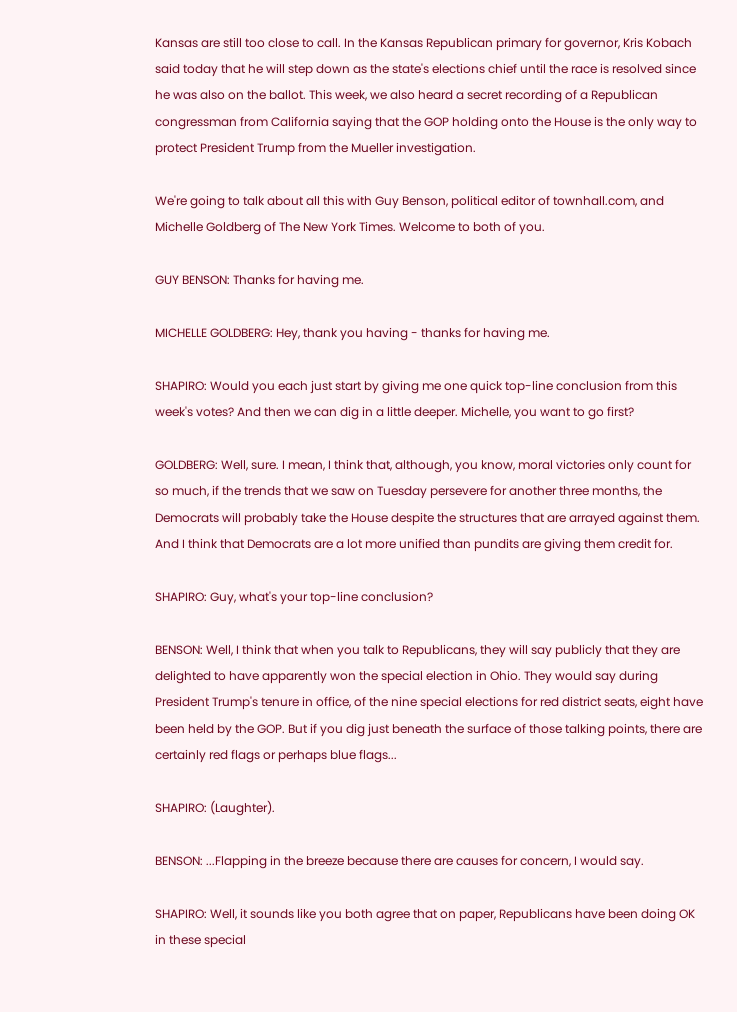Kansas are still too close to call. In the Kansas Republican primary for governor, Kris Kobach said today that he will step down as the state's elections chief until the race is resolved since he was also on the ballot. This week, we also heard a secret recording of a Republican congressman from California saying that the GOP holding onto the House is the only way to protect President Trump from the Mueller investigation.

We're going to talk about all this with Guy Benson, political editor of townhall.com, and Michelle Goldberg of The New York Times. Welcome to both of you.

GUY BENSON: Thanks for having me.

MICHELLE GOLDBERG: Hey, thank you having - thanks for having me.

SHAPIRO: Would you each just start by giving me one quick top-line conclusion from this week's votes? And then we can dig in a little deeper. Michelle, you want to go first?

GOLDBERG: Well, sure. I mean, I think that, although, you know, moral victories only count for so much, if the trends that we saw on Tuesday persevere for another three months, the Democrats will probably take the House despite the structures that are arrayed against them. And I think that Democrats are a lot more unified than pundits are giving them credit for.

SHAPIRO: Guy, what's your top-line conclusion?

BENSON: Well, I think that when you talk to Republicans, they will say publicly that they are delighted to have apparently won the special election in Ohio. They would say during President Trump's tenure in office, of the nine special elections for red district seats, eight have been held by the GOP. But if you dig just beneath the surface of those talking points, there are certainly red flags or perhaps blue flags...

SHAPIRO: (Laughter).

BENSON: ...Flapping in the breeze because there are causes for concern, I would say.

SHAPIRO: Well, it sounds like you both agree that on paper, Republicans have been doing OK in these special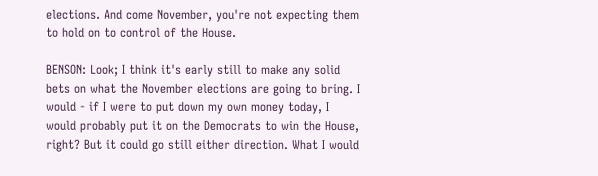elections. And come November, you're not expecting them to hold on to control of the House.

BENSON: Look; I think it's early still to make any solid bets on what the November elections are going to bring. I would - if I were to put down my own money today, I would probably put it on the Democrats to win the House, right? But it could go still either direction. What I would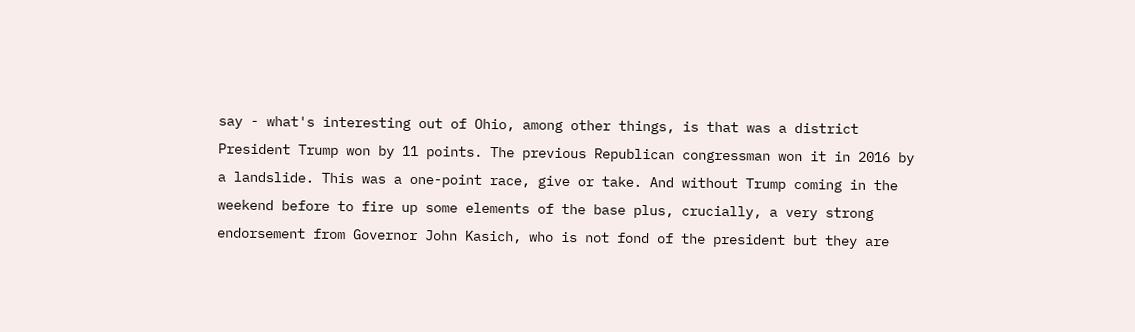say - what's interesting out of Ohio, among other things, is that was a district President Trump won by 11 points. The previous Republican congressman won it in 2016 by a landslide. This was a one-point race, give or take. And without Trump coming in the weekend before to fire up some elements of the base plus, crucially, a very strong endorsement from Governor John Kasich, who is not fond of the president but they are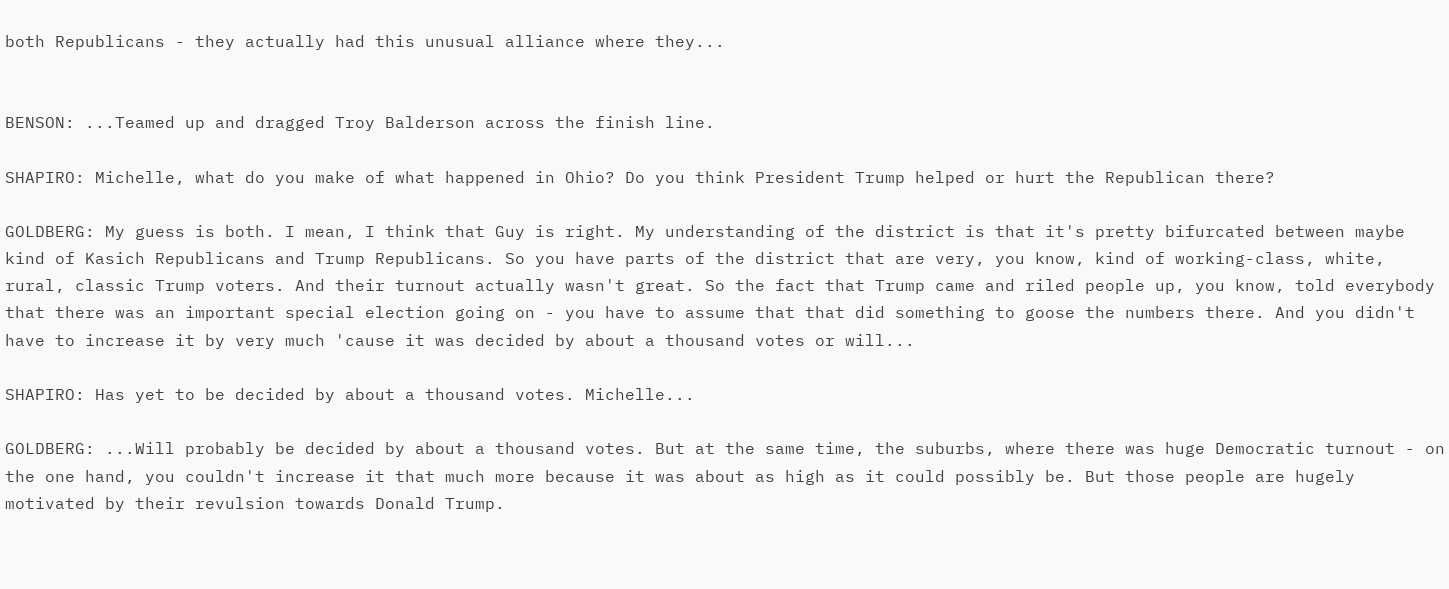both Republicans - they actually had this unusual alliance where they...


BENSON: ...Teamed up and dragged Troy Balderson across the finish line.

SHAPIRO: Michelle, what do you make of what happened in Ohio? Do you think President Trump helped or hurt the Republican there?

GOLDBERG: My guess is both. I mean, I think that Guy is right. My understanding of the district is that it's pretty bifurcated between maybe kind of Kasich Republicans and Trump Republicans. So you have parts of the district that are very, you know, kind of working-class, white, rural, classic Trump voters. And their turnout actually wasn't great. So the fact that Trump came and riled people up, you know, told everybody that there was an important special election going on - you have to assume that that did something to goose the numbers there. And you didn't have to increase it by very much 'cause it was decided by about a thousand votes or will...

SHAPIRO: Has yet to be decided by about a thousand votes. Michelle...

GOLDBERG: ...Will probably be decided by about a thousand votes. But at the same time, the suburbs, where there was huge Democratic turnout - on the one hand, you couldn't increase it that much more because it was about as high as it could possibly be. But those people are hugely motivated by their revulsion towards Donald Trump.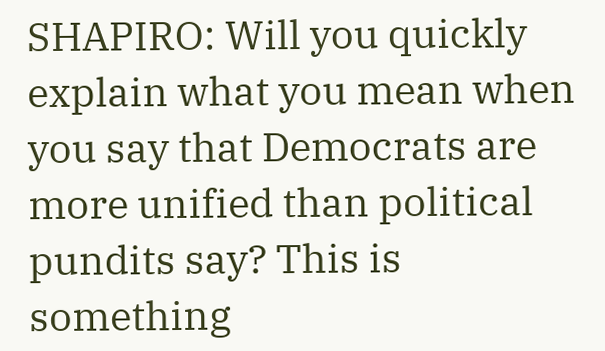SHAPIRO: Will you quickly explain what you mean when you say that Democrats are more unified than political pundits say? This is something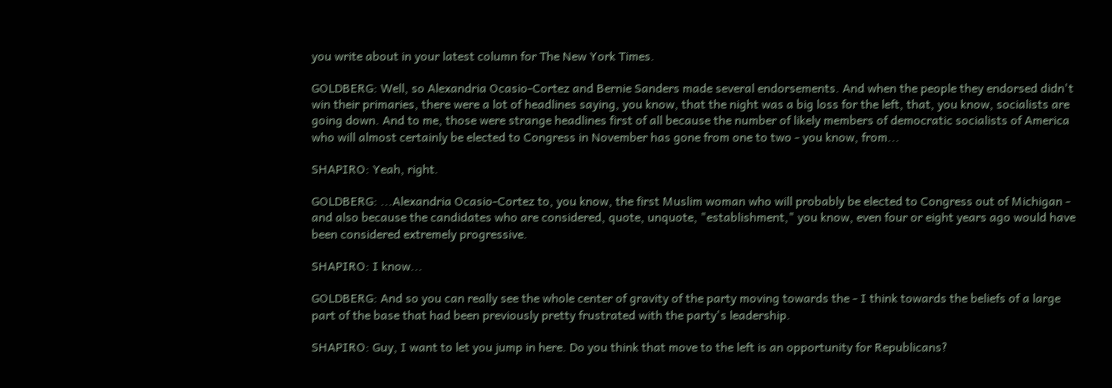you write about in your latest column for The New York Times.

GOLDBERG: Well, so Alexandria Ocasio-Cortez and Bernie Sanders made several endorsements. And when the people they endorsed didn't win their primaries, there were a lot of headlines saying, you know, that the night was a big loss for the left, that, you know, socialists are going down. And to me, those were strange headlines first of all because the number of likely members of democratic socialists of America who will almost certainly be elected to Congress in November has gone from one to two - you know, from...

SHAPIRO: Yeah, right.

GOLDBERG: ...Alexandria Ocasio-Cortez to, you know, the first Muslim woman who will probably be elected to Congress out of Michigan - and also because the candidates who are considered, quote, unquote, "establishment," you know, even four or eight years ago would have been considered extremely progressive.

SHAPIRO: I know...

GOLDBERG: And so you can really see the whole center of gravity of the party moving towards the - I think towards the beliefs of a large part of the base that had been previously pretty frustrated with the party's leadership.

SHAPIRO: Guy, I want to let you jump in here. Do you think that move to the left is an opportunity for Republicans?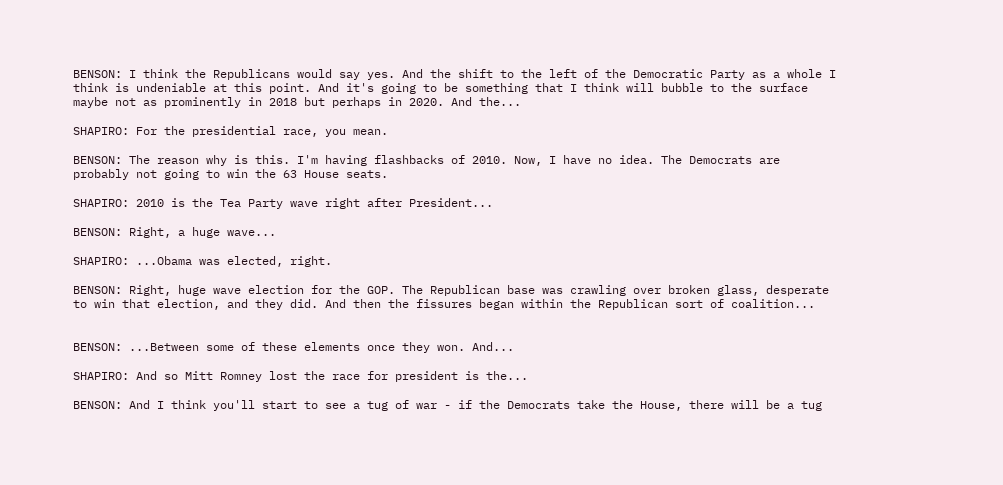BENSON: I think the Republicans would say yes. And the shift to the left of the Democratic Party as a whole I think is undeniable at this point. And it's going to be something that I think will bubble to the surface maybe not as prominently in 2018 but perhaps in 2020. And the...

SHAPIRO: For the presidential race, you mean.

BENSON: The reason why is this. I'm having flashbacks of 2010. Now, I have no idea. The Democrats are probably not going to win the 63 House seats.

SHAPIRO: 2010 is the Tea Party wave right after President...

BENSON: Right, a huge wave...

SHAPIRO: ...Obama was elected, right.

BENSON: Right, huge wave election for the GOP. The Republican base was crawling over broken glass, desperate to win that election, and they did. And then the fissures began within the Republican sort of coalition...


BENSON: ...Between some of these elements once they won. And...

SHAPIRO: And so Mitt Romney lost the race for president is the...

BENSON: And I think you'll start to see a tug of war - if the Democrats take the House, there will be a tug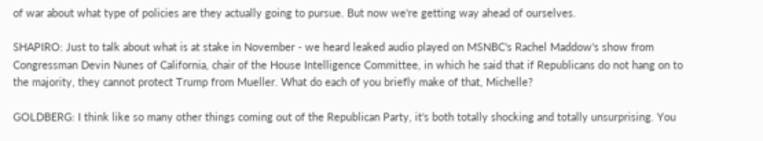of war about what type of policies are they actually going to pursue. But now we're getting way ahead of ourselves.

SHAPIRO: Just to talk about what is at stake in November - we heard leaked audio played on MSNBC's Rachel Maddow's show from Congressman Devin Nunes of California, chair of the House Intelligence Committee, in which he said that if Republicans do not hang on to the majority, they cannot protect Trump from Mueller. What do each of you briefly make of that, Michelle?

GOLDBERG: I think like so many other things coming out of the Republican Party, it's both totally shocking and totally unsurprising. You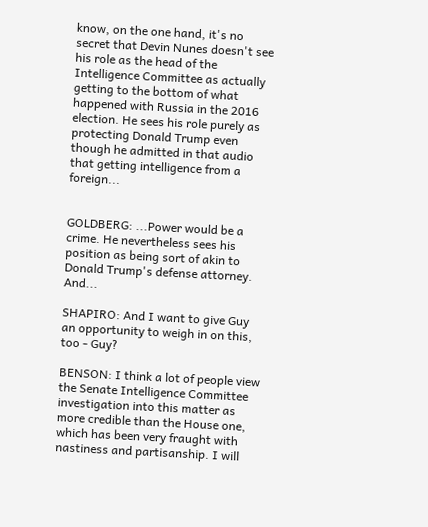know, on the one hand, it's no secret that Devin Nunes doesn't see his role as the head of the Intelligence Committee as actually getting to the bottom of what happened with Russia in the 2016 election. He sees his role purely as protecting Donald Trump even though he admitted in that audio that getting intelligence from a foreign...


GOLDBERG: ...Power would be a crime. He nevertheless sees his position as being sort of akin to Donald Trump's defense attorney. And...

SHAPIRO: And I want to give Guy an opportunity to weigh in on this, too - Guy?

BENSON: I think a lot of people view the Senate Intelligence Committee investigation into this matter as more credible than the House one, which has been very fraught with nastiness and partisanship. I will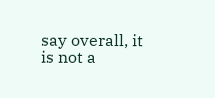say overall, it is not a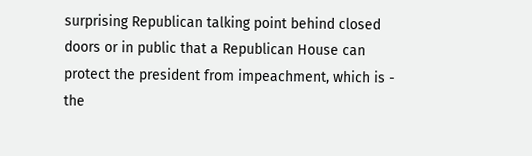surprising Republican talking point behind closed doors or in public that a Republican House can protect the president from impeachment, which is - the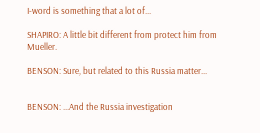I-word is something that a lot of...

SHAPIRO: A little bit different from protect him from Mueller.

BENSON: Sure, but related to this Russia matter...


BENSON: ...And the Russia investigation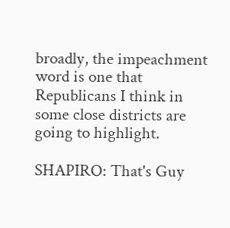broadly, the impeachment word is one that Republicans I think in some close districts are going to highlight.

SHAPIRO: That's Guy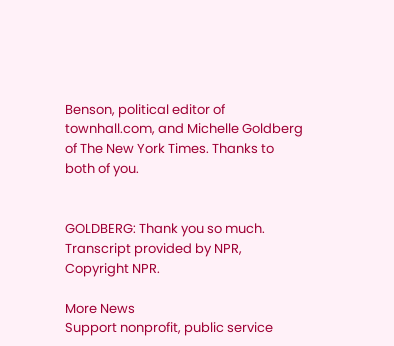Benson, political editor of townhall.com, and Michelle Goldberg of The New York Times. Thanks to both of you.


GOLDBERG: Thank you so much. Transcript provided by NPR, Copyright NPR.

More News
Support nonprofit, public service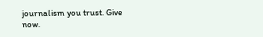journalism you trust. Give now.